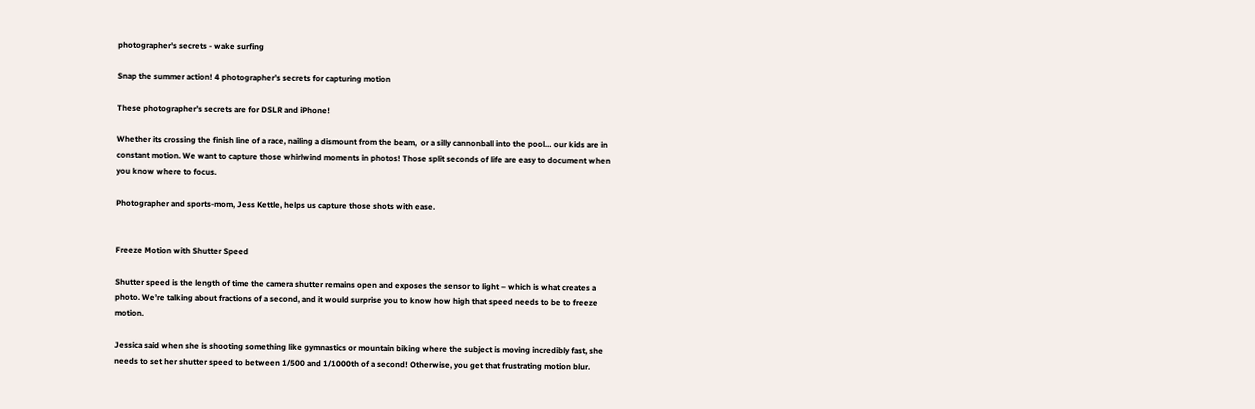photographer's secrets - wake surfing

Snap the summer action! 4 photographer’s secrets for capturing motion

These photographer’s secrets are for DSLR and iPhone!

Whether its crossing the finish line of a race, nailing a dismount from the beam,  or a silly cannonball into the pool… our kids are in constant motion. We want to capture those whirlwind moments in photos! Those split seconds of life are easy to document when you know where to focus.

Photographer and sports-mom, Jess Kettle, helps us capture those shots with ease.


Freeze Motion with Shutter Speed

Shutter speed is the length of time the camera shutter remains open and exposes the sensor to light – which is what creates a photo. We’re talking about fractions of a second, and it would surprise you to know how high that speed needs to be to freeze motion.

Jessica said when she is shooting something like gymnastics or mountain biking where the subject is moving incredibly fast, she needs to set her shutter speed to between 1/500 and 1/1000th of a second! Otherwise, you get that frustrating motion blur.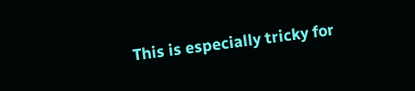This is especially tricky for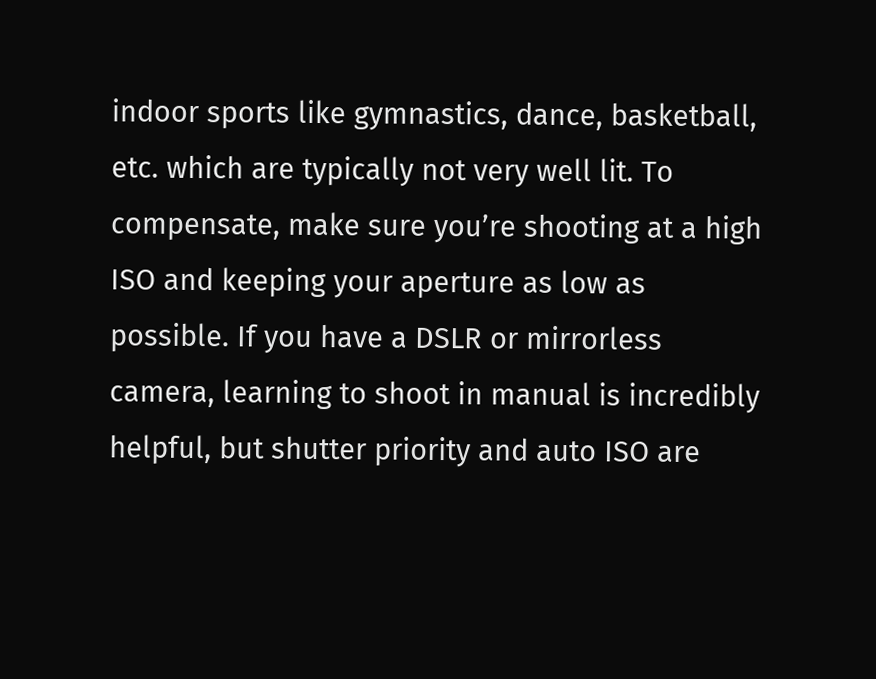indoor sports like gymnastics, dance, basketball, etc. which are typically not very well lit. To compensate, make sure you’re shooting at a high ISO and keeping your aperture as low as possible. If you have a DSLR or mirrorless camera, learning to shoot in manual is incredibly helpful, but shutter priority and auto ISO are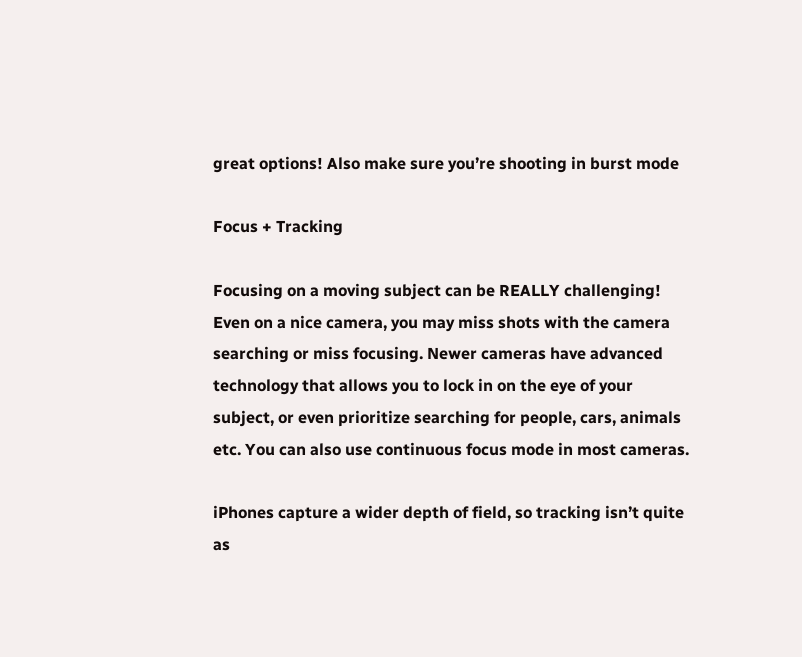great options! Also make sure you’re shooting in burst mode

Focus + Tracking

Focusing on a moving subject can be REALLY challenging! Even on a nice camera, you may miss shots with the camera searching or miss focusing. Newer cameras have advanced technology that allows you to lock in on the eye of your subject, or even prioritize searching for people, cars, animals etc. You can also use continuous focus mode in most cameras.

iPhones capture a wider depth of field, so tracking isn’t quite as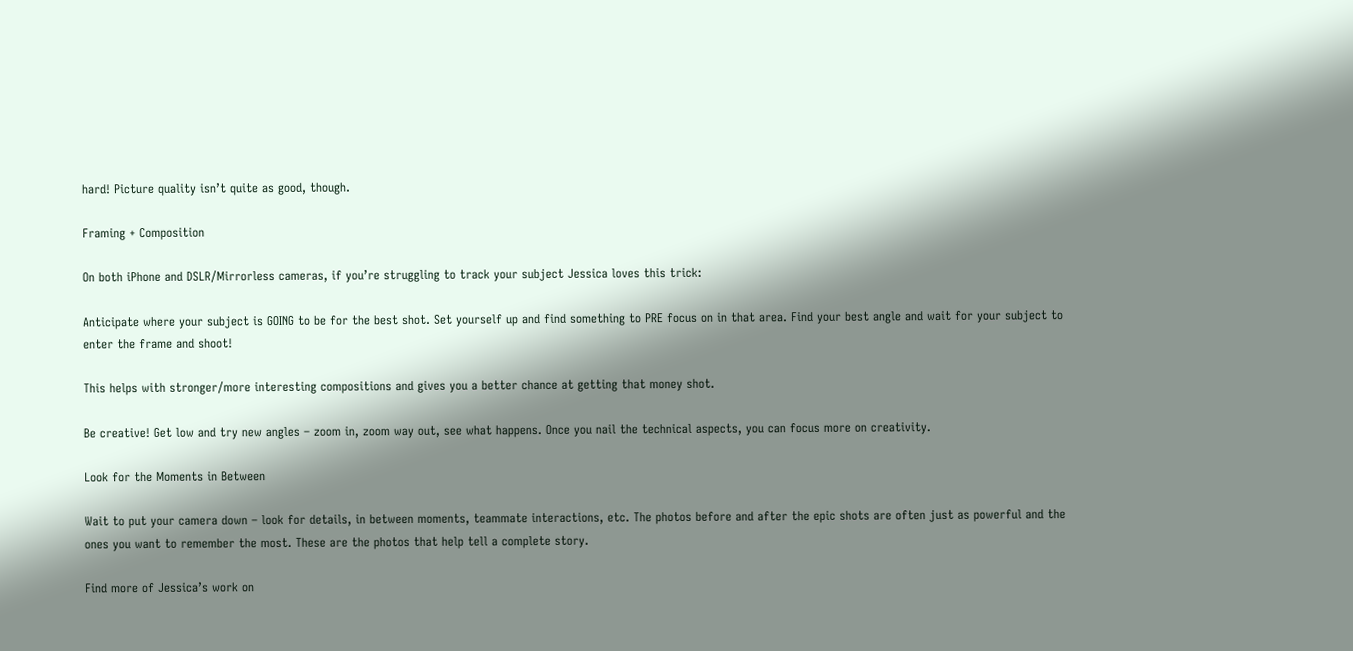hard! Picture quality isn’t quite as good, though.

Framing + Composition

On both iPhone and DSLR/Mirrorless cameras, if you’re struggling to track your subject Jessica loves this trick:

Anticipate where your subject is GOING to be for the best shot. Set yourself up and find something to PRE focus on in that area. Find your best angle and wait for your subject to enter the frame and shoot!

This helps with stronger/more interesting compositions and gives you a better chance at getting that money shot.

Be creative! Get low and try new angles – zoom in, zoom way out, see what happens. Once you nail the technical aspects, you can focus more on creativity.

Look for the Moments in Between

Wait to put your camera down – look for details, in between moments, teammate interactions, etc. The photos before and after the epic shots are often just as powerful and the ones you want to remember the most. These are the photos that help tell a complete story.

Find more of Jessica’s work on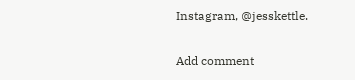Instagram, @jesskettle.

Add comment